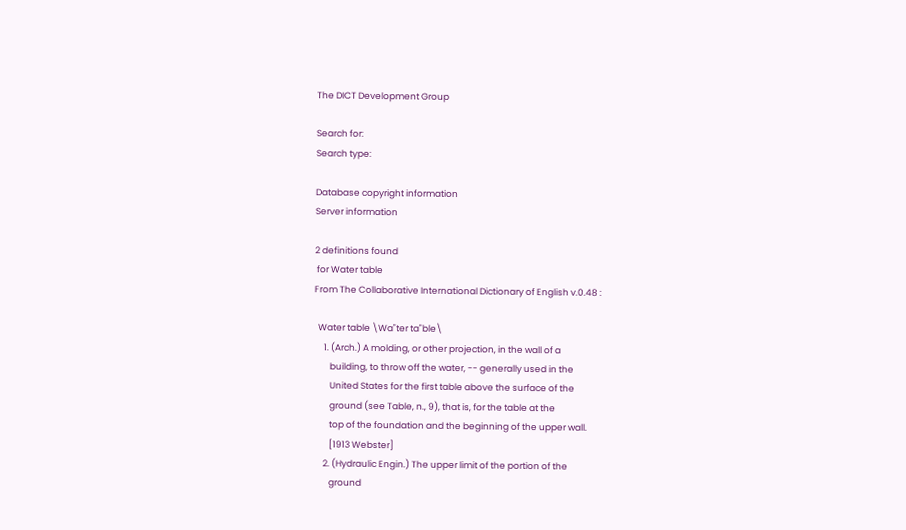The DICT Development Group

Search for:
Search type:

Database copyright information
Server information

2 definitions found
 for Water table
From The Collaborative International Dictionary of English v.0.48 :

  Water table \Wa"ter ta"ble\
     1. (Arch.) A molding, or other projection, in the wall of a
        building, to throw off the water, -- generally used in the
        United States for the first table above the surface of the
        ground (see Table, n., 9), that is, for the table at the
        top of the foundation and the beginning of the upper wall.
        [1913 Webster]
     2. (Hydraulic Engin.) The upper limit of the portion of the
        ground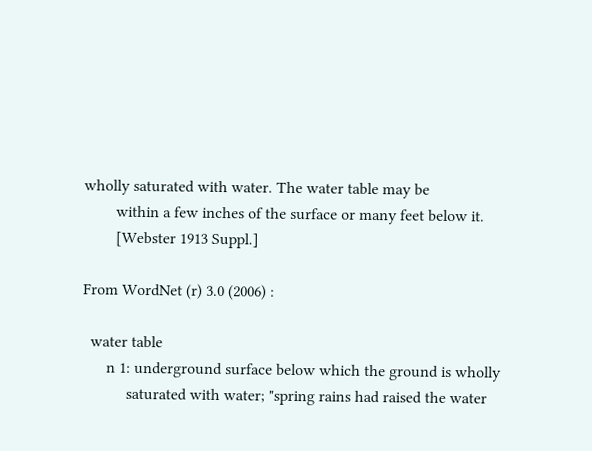wholly saturated with water. The water table may be
        within a few inches of the surface or many feet below it.
        [Webster 1913 Suppl.]

From WordNet (r) 3.0 (2006) :

  water table
      n 1: underground surface below which the ground is wholly
           saturated with water; "spring rains had raised the water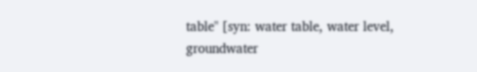table" [syn: water table, water level, groundwater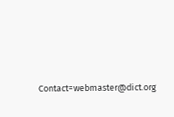Contact=webmaster@dict.org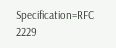Specification=RFC 2229